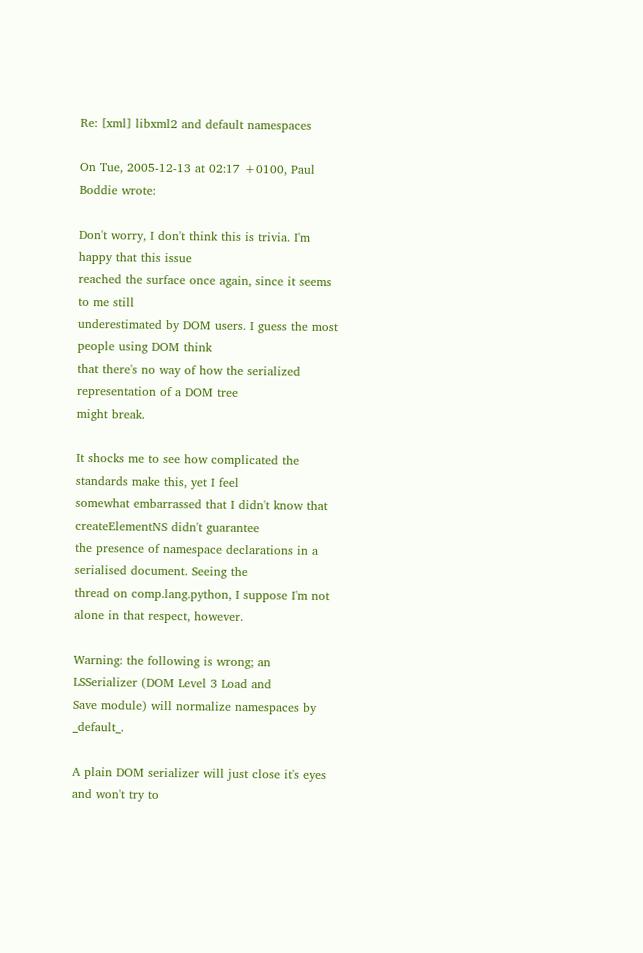Re: [xml] libxml2 and default namespaces

On Tue, 2005-12-13 at 02:17 +0100, Paul Boddie wrote:

Don't worry, I don't think this is trivia. I'm happy that this issue
reached the surface once again, since it seems to me still
underestimated by DOM users. I guess the most people using DOM think
that there's no way of how the serialized representation of a DOM tree
might break.

It shocks me to see how complicated the standards make this, yet I feel
somewhat embarrassed that I didn't know that createElementNS didn't guarantee
the presence of namespace declarations in a serialised document. Seeing the
thread on comp.lang.python, I suppose I'm not alone in that respect, however.

Warning: the following is wrong; an LSSerializer (DOM Level 3 Load and
Save module) will normalize namespaces by _default_.

A plain DOM serializer will just close it's eyes and won't try to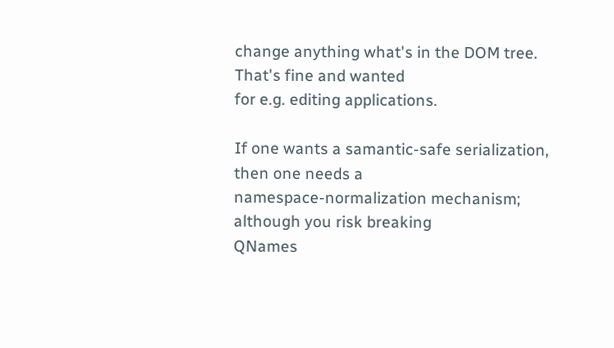change anything what's in the DOM tree. That's fine and wanted
for e.g. editing applications.

If one wants a samantic-safe serialization, then one needs a
namespace-normalization mechanism; although you risk breaking
QNames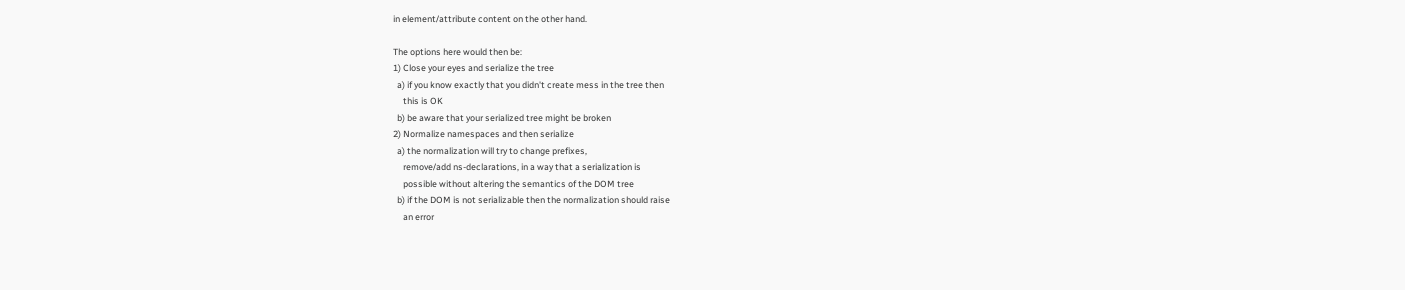in element/attribute content on the other hand.

The options here would then be:
1) Close your eyes and serialize the tree
  a) if you know exactly that you didn't create mess in the tree then
     this is OK
  b) be aware that your serialized tree might be broken
2) Normalize namespaces and then serialize
  a) the normalization will try to change prefixes,
     remove/add ns-declarations, in a way that a serialization is
     possible without altering the semantics of the DOM tree
  b) if the DOM is not serializable then the normalization should raise
     an error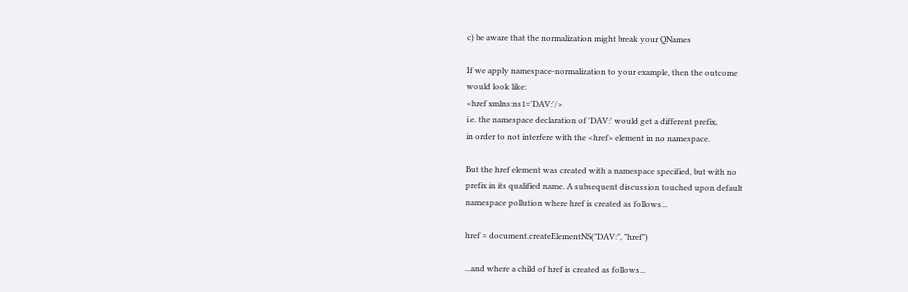c) be aware that the normalization might break your QNames

If we apply namespace-normalization to your example, then the outcome
would look like:
<href xmlns:ns1='DAV:'/>
i.e. the namespace declaration of 'DAV:' would get a different prefix,
in order to not interfere with the <href> element in no namespace.

But the href element was created with a namespace specified, but with no
prefix in its qualified name. A subsequent discussion touched upon default
namespace pollution where href is created as follows...

href = document.createElementNS("DAV:", "href")

...and where a child of href is created as follows...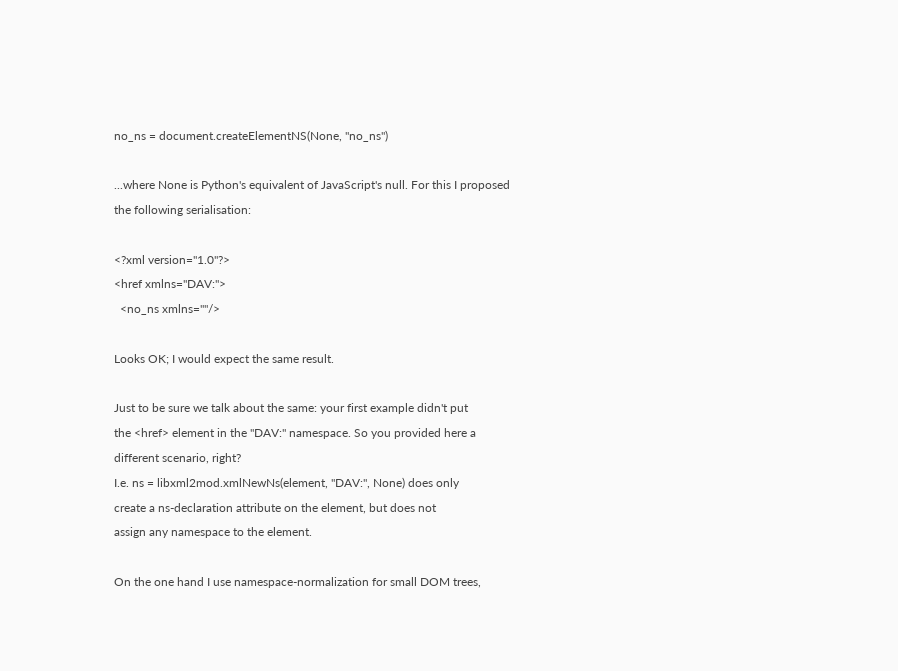no_ns = document.createElementNS(None, "no_ns")

...where None is Python's equivalent of JavaScript's null. For this I proposed
the following serialisation:

<?xml version="1.0"?>
<href xmlns="DAV:">
  <no_ns xmlns=""/>

Looks OK; I would expect the same result.

Just to be sure we talk about the same: your first example didn't put
the <href> element in the "DAV:" namespace. So you provided here a
different scenario, right?
I.e. ns = libxml2mod.xmlNewNs(element, "DAV:", None) does only
create a ns-declaration attribute on the element, but does not
assign any namespace to the element.

On the one hand I use namespace-normalization for small DOM trees,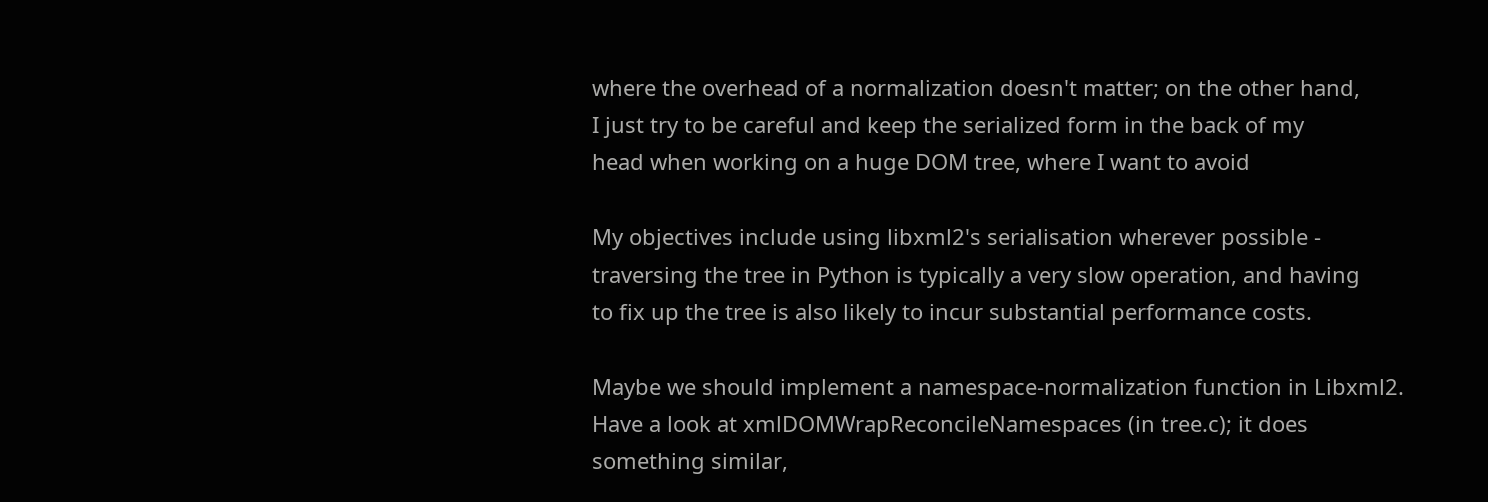where the overhead of a normalization doesn't matter; on the other hand,
I just try to be careful and keep the serialized form in the back of my
head when working on a huge DOM tree, where I want to avoid

My objectives include using libxml2's serialisation wherever possible -
traversing the tree in Python is typically a very slow operation, and having
to fix up the tree is also likely to incur substantial performance costs.

Maybe we should implement a namespace-normalization function in Libxml2.
Have a look at xmlDOMWrapReconcileNamespaces (in tree.c); it does
something similar,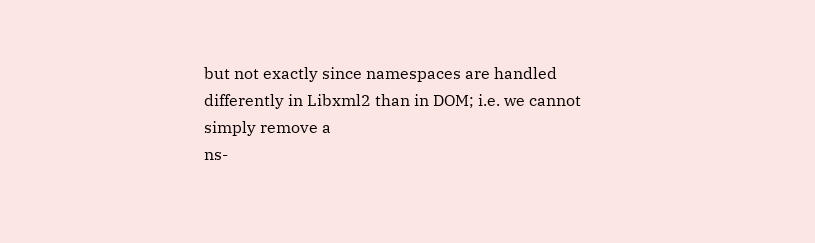but not exactly since namespaces are handled
differently in Libxml2 than in DOM; i.e. we cannot simply remove a
ns-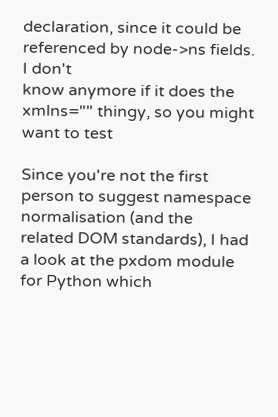declaration, since it could be referenced by node->ns fields. I don't
know anymore if it does the xmlns="" thingy, so you might want to test

Since you're not the first person to suggest namespace normalisation (and the
related DOM standards), I had a look at the pxdom module for Python which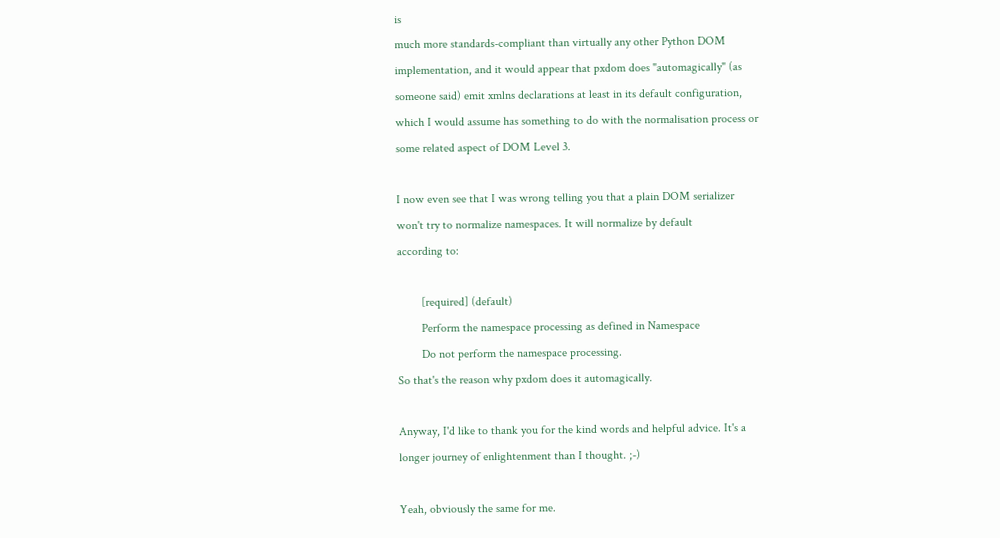is
much more standards-compliant than virtually any other Python DOM
implementation, and it would appear that pxdom does "automagically" (as
someone said) emit xmlns declarations at least in its default configuration,
which I would assume has something to do with the normalisation process or
some related aspect of DOM Level 3.

I now even see that I was wrong telling you that a plain DOM serializer
won't try to normalize namespaces. It will normalize by default
according to:

        [required] (default)
        Perform the namespace processing as defined in Namespace
        Do not perform the namespace processing.
So that's the reason why pxdom does it automagically.

Anyway, I'd like to thank you for the kind words and helpful advice. It's a
longer journey of enlightenment than I thought. ;-)

Yeah, obviously the same for me.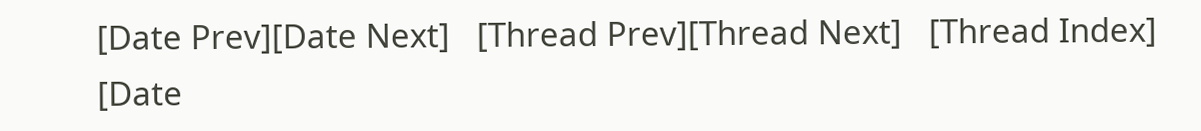[Date Prev][Date Next]   [Thread Prev][Thread Next]   [Thread Index] [Date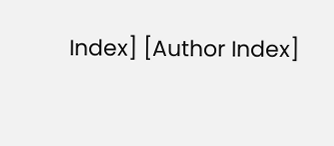Index] [Author Index]